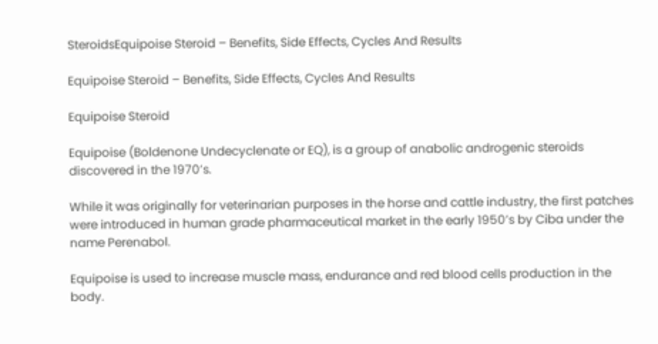SteroidsEquipoise Steroid – Benefits, Side Effects, Cycles And Results

Equipoise Steroid – Benefits, Side Effects, Cycles And Results

Equipoise Steroid

Equipoise (Boldenone Undecyclenate or EQ), is a group of anabolic androgenic steroids discovered in the 1970’s.

While it was originally for veterinarian purposes in the horse and cattle industry, the first patches were introduced in human grade pharmaceutical market in the early 1950’s by Ciba under the name Perenabol.

Equipoise is used to increase muscle mass, endurance and red blood cells production in the body.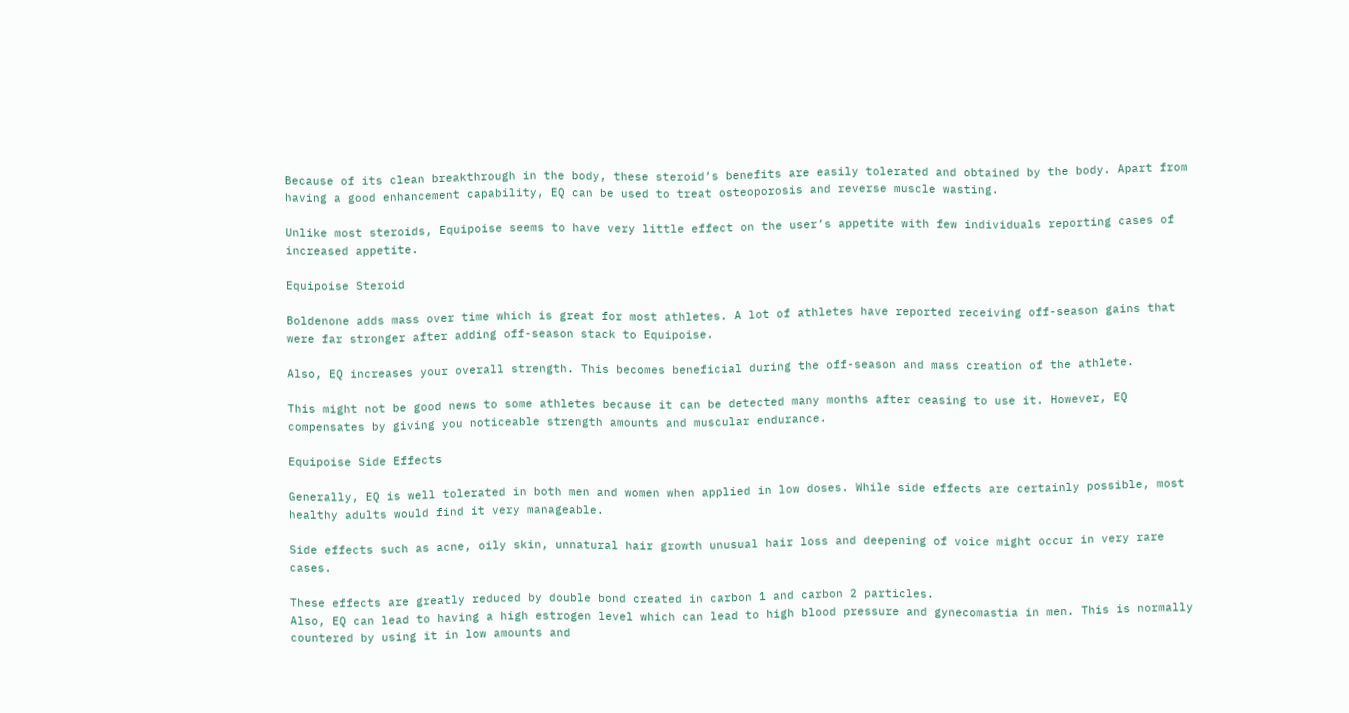Because of its clean breakthrough in the body, these steroid’s benefits are easily tolerated and obtained by the body. Apart from having a good enhancement capability, EQ can be used to treat osteoporosis and reverse muscle wasting.

Unlike most steroids, Equipoise seems to have very little effect on the user’s appetite with few individuals reporting cases of increased appetite.

Equipoise Steroid

Boldenone adds mass over time which is great for most athletes. A lot of athletes have reported receiving off-season gains that were far stronger after adding off-season stack to Equipoise.

Also, EQ increases your overall strength. This becomes beneficial during the off-season and mass creation of the athlete.

This might not be good news to some athletes because it can be detected many months after ceasing to use it. However, EQ compensates by giving you noticeable strength amounts and muscular endurance.

Equipoise Side Effects

Generally, EQ is well tolerated in both men and women when applied in low doses. While side effects are certainly possible, most healthy adults would find it very manageable.

Side effects such as acne, oily skin, unnatural hair growth unusual hair loss and deepening of voice might occur in very rare cases.

These effects are greatly reduced by double bond created in carbon 1 and carbon 2 particles.
Also, EQ can lead to having a high estrogen level which can lead to high blood pressure and gynecomastia in men. This is normally countered by using it in low amounts and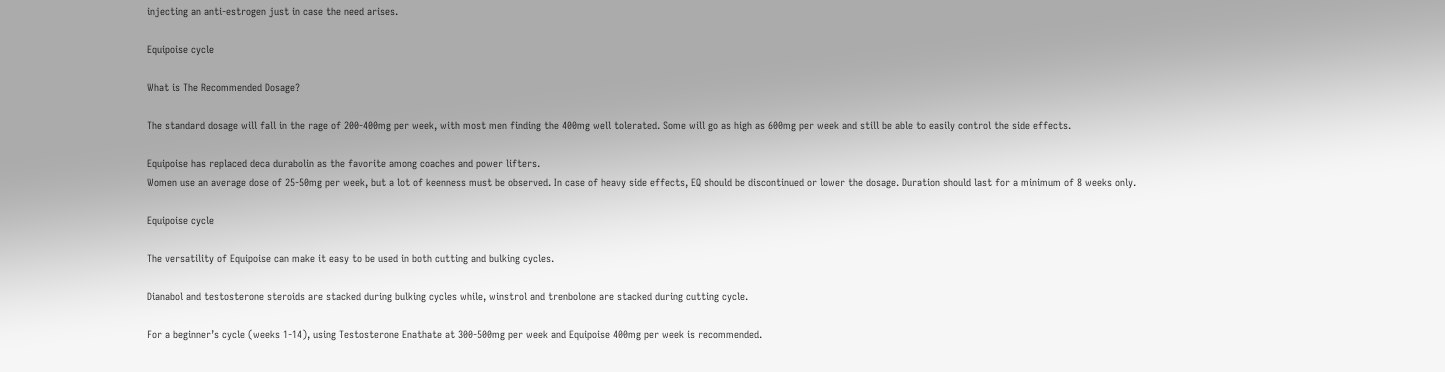injecting an anti-estrogen just in case the need arises.

Equipoise cycle

What is The Recommended Dosage?

The standard dosage will fall in the rage of 200-400mg per week, with most men finding the 400mg well tolerated. Some will go as high as 600mg per week and still be able to easily control the side effects.

Equipoise has replaced deca durabolin as the favorite among coaches and power lifters.
Women use an average dose of 25-50mg per week, but a lot of keenness must be observed. In case of heavy side effects, EQ should be discontinued or lower the dosage. Duration should last for a minimum of 8 weeks only.

Equipoise cycle

The versatility of Equipoise can make it easy to be used in both cutting and bulking cycles.

Dianabol and testosterone steroids are stacked during bulking cycles while, winstrol and trenbolone are stacked during cutting cycle.

For a beginner’s cycle (weeks 1-14), using Testosterone Enathate at 300-500mg per week and Equipoise 400mg per week is recommended.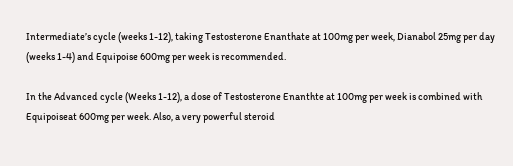Intermediate’s cycle (weeks 1-12), taking Testosterone Enanthate at 100mg per week, Dianabol 25mg per day (weeks 1-4) and Equipoise 600mg per week is recommended.

In the Advanced cycle (Weeks 1-12), a dose of Testosterone Enanthte at 100mg per week is combined with Equipoiseat 600mg per week. Also, a very powerful steroid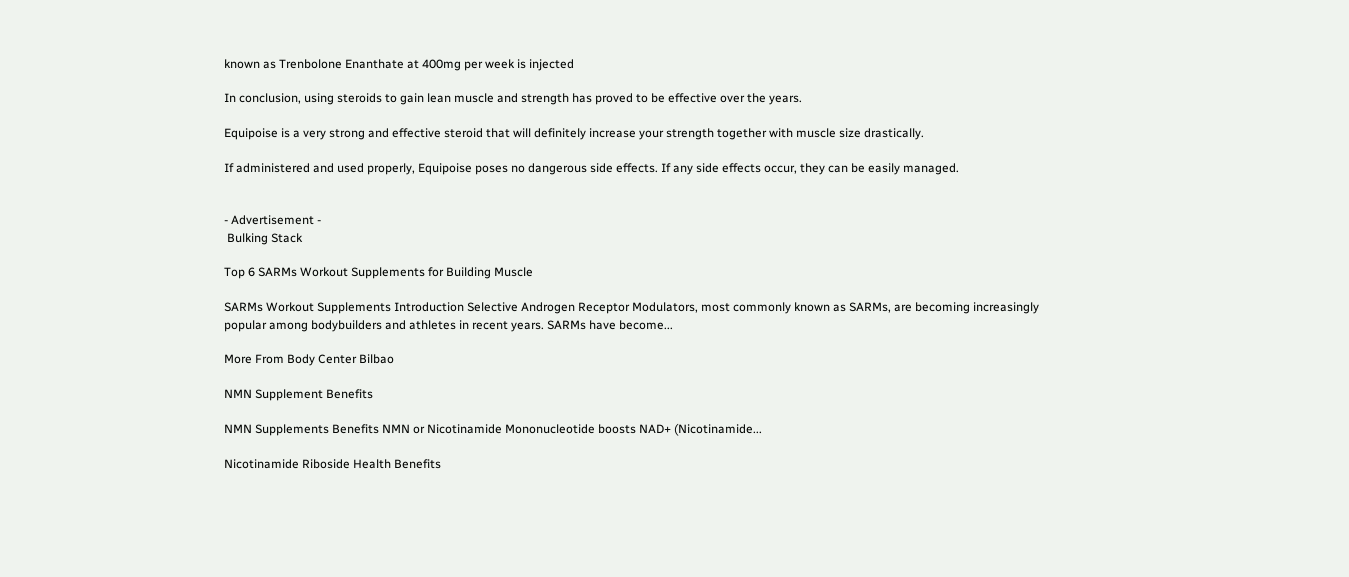known as Trenbolone Enanthate at 400mg per week is injected

In conclusion, using steroids to gain lean muscle and strength has proved to be effective over the years.

Equipoise is a very strong and effective steroid that will definitely increase your strength together with muscle size drastically.

If administered and used properly, Equipoise poses no dangerous side effects. If any side effects occur, they can be easily managed.


- Advertisement -
 Bulking Stack

Top 6 SARMs Workout Supplements for Building Muscle

SARMs Workout Supplements Introduction Selective Androgen Receptor Modulators, most commonly known as SARMs, are becoming increasingly popular among bodybuilders and athletes in recent years. SARMs have become...

More From Body Center Bilbao

NMN Supplement Benefits

NMN Supplements Benefits NMN or Nicotinamide Mononucleotide boosts NAD+ (Nicotinamide...

Nicotinamide Riboside Health Benefits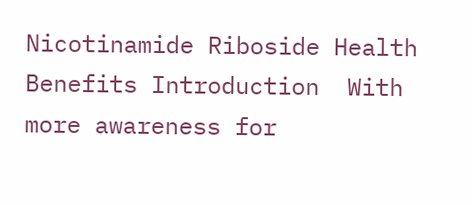Nicotinamide Riboside Health Benefits Introduction  With more awareness for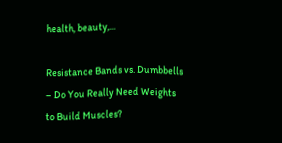health, beauty,...

Resistance Bands vs. Dumbbells – Do You Really Need Weights to Build Muscles?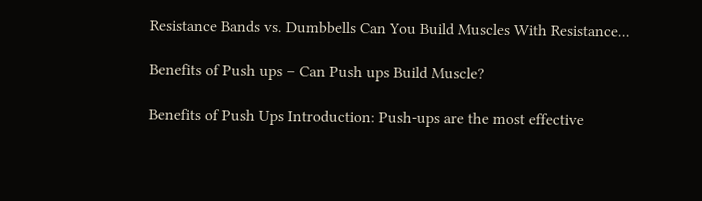Resistance Bands vs. Dumbbells Can You Build Muscles With Resistance...

Benefits of Push ups – Can Push ups Build Muscle?

Benefits of Push Ups Introduction: Push-ups are the most effective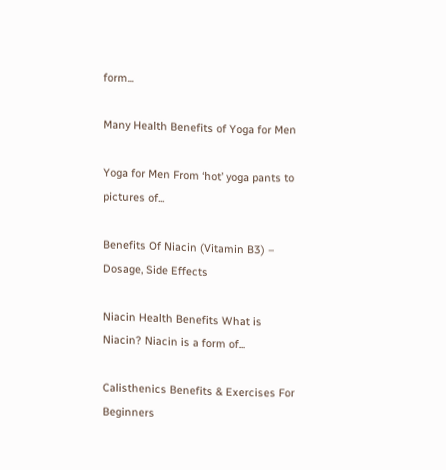form...

Many Health Benefits of Yoga for Men

Yoga for Men From ‘hot’ yoga pants to pictures of...

Benefits Of Niacin (Vitamin B3) – Dosage, Side Effects

Niacin Health Benefits What is Niacin? Niacin is a form of...

Calisthenics Benefits & Exercises For Beginners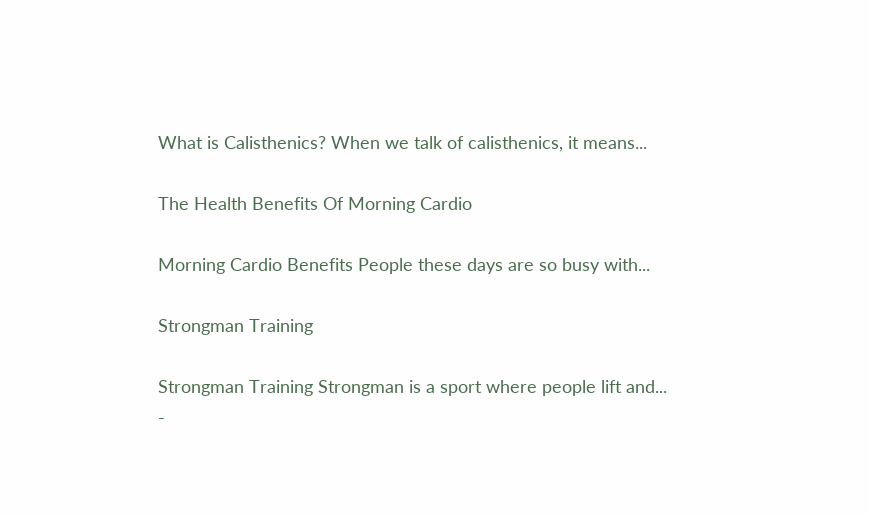What is Calisthenics? When we talk of calisthenics, it means...

The Health Benefits Of Morning Cardio

Morning Cardio Benefits People these days are so busy with...

Strongman Training

Strongman Training Strongman is a sport where people lift and...
-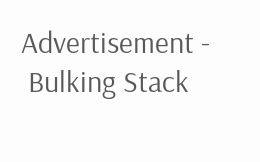Advertisement -
 Bulking Stack